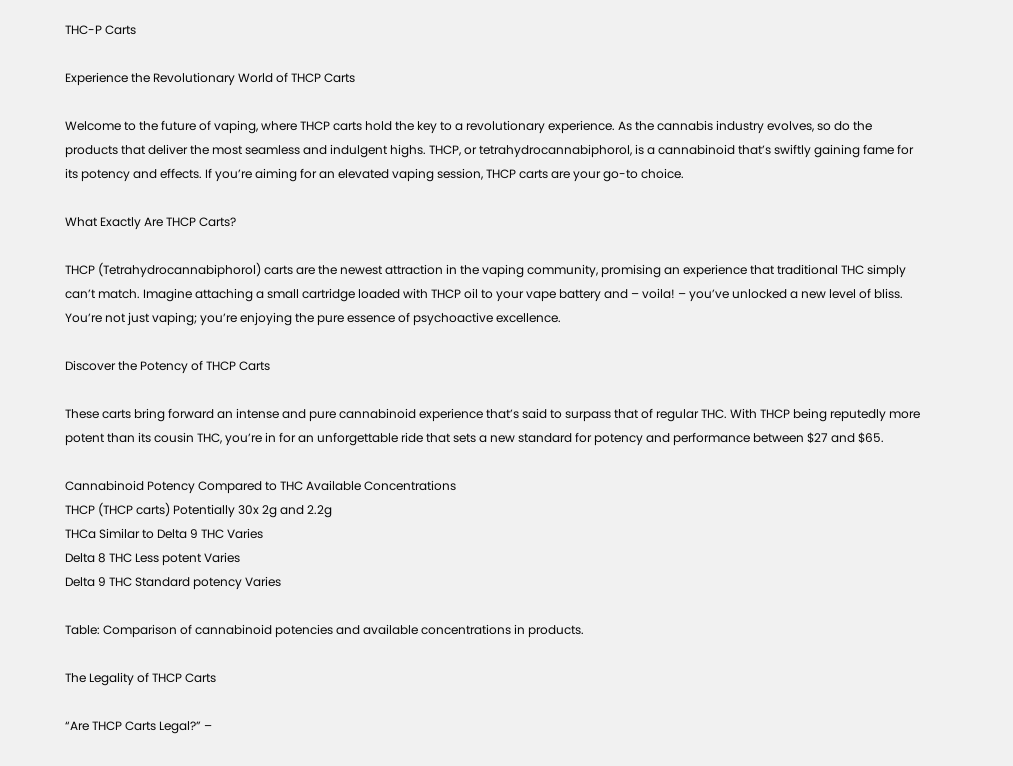THC-P Carts

Experience the Revolutionary World of THCP Carts

Welcome to the future of vaping, where THCP carts hold the key to a revolutionary experience. As the cannabis industry evolves, so do the products that deliver the most seamless and indulgent highs. THCP, or tetrahydrocannabiphorol, is a cannabinoid that’s swiftly gaining fame for its potency and effects. If you’re aiming for an elevated vaping session, THCP carts are your go-to choice.

What Exactly Are THCP Carts?

THCP (Tetrahydrocannabiphorol) carts are the newest attraction in the vaping community, promising an experience that traditional THC simply can’t match. Imagine attaching a small cartridge loaded with THCP oil to your vape battery and – voila! – you’ve unlocked a new level of bliss. You’re not just vaping; you’re enjoying the pure essence of psychoactive excellence.

Discover the Potency of THCP Carts

These carts bring forward an intense and pure cannabinoid experience that’s said to surpass that of regular THC. With THCP being reputedly more potent than its cousin THC, you’re in for an unforgettable ride that sets a new standard for potency and performance between $27 and $65.

Cannabinoid Potency Compared to THC Available Concentrations
THCP (THCP carts) Potentially 30x 2g and 2.2g
THCa Similar to Delta 9 THC Varies
Delta 8 THC Less potent Varies
Delta 9 THC Standard potency Varies

Table: Comparison of cannabinoid potencies and available concentrations in products.

The Legality of THCP Carts

“Are THCP Carts Legal?” –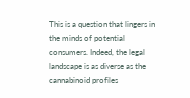This is a question that lingers in the minds of potential consumers. Indeed, the legal landscape is as diverse as the cannabinoid profiles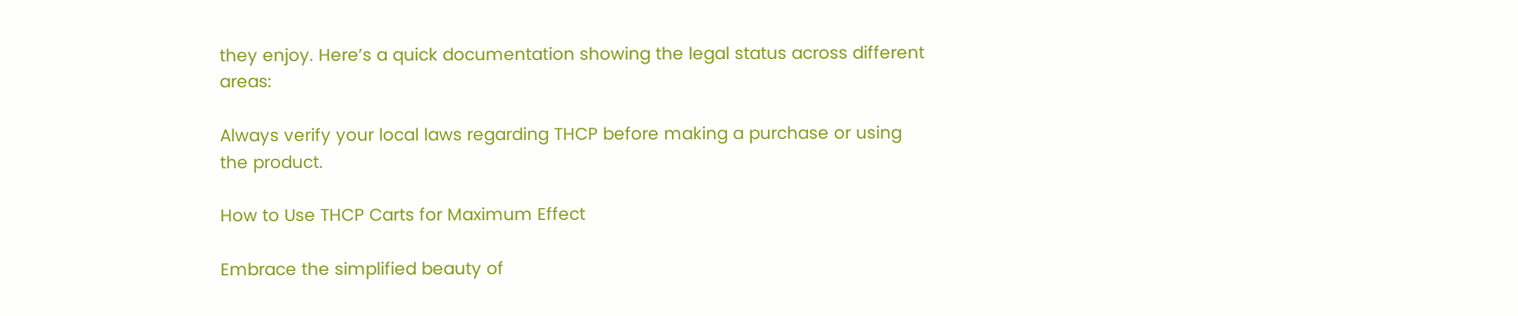they enjoy. Here’s a quick documentation showing the legal status across different areas:

Always verify your local laws regarding THCP before making a purchase or using the product.

How to Use THCP Carts for Maximum Effect

Embrace the simplified beauty of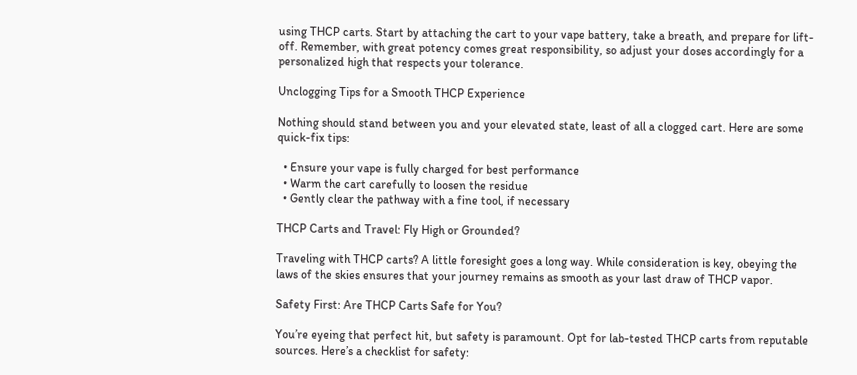using THCP carts. Start by attaching the cart to your vape battery, take a breath, and prepare for lift-off. Remember, with great potency comes great responsibility, so adjust your doses accordingly for a personalized high that respects your tolerance.

Unclogging Tips for a Smooth THCP Experience

Nothing should stand between you and your elevated state, least of all a clogged cart. Here are some quick-fix tips:

  • Ensure your vape is fully charged for best performance
  • Warm the cart carefully to loosen the residue
  • Gently clear the pathway with a fine tool, if necessary

THCP Carts and Travel: Fly High or Grounded?

Traveling with THCP carts? A little foresight goes a long way. While consideration is key, obeying the laws of the skies ensures that your journey remains as smooth as your last draw of THCP vapor.

Safety First: Are THCP Carts Safe for You?

You’re eyeing that perfect hit, but safety is paramount. Opt for lab-tested THCP carts from reputable sources. Here’s a checklist for safety: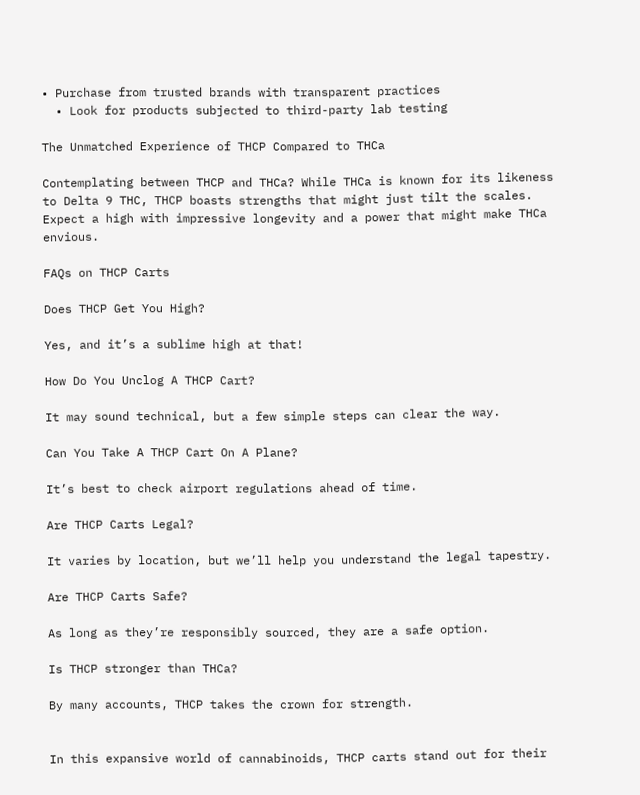• Purchase from trusted brands with transparent practices
  • Look for products subjected to third-party lab testing

The Unmatched Experience of THCP Compared to THCa

Contemplating between THCP and THCa? While THCa is known for its likeness to Delta 9 THC, THCP boasts strengths that might just tilt the scales. Expect a high with impressive longevity and a power that might make THCa envious.

FAQs on THCP Carts

Does THCP Get You High?

Yes, and it’s a sublime high at that!

How Do You Unclog A THCP Cart?

It may sound technical, but a few simple steps can clear the way.

Can You Take A THCP Cart On A Plane?

It’s best to check airport regulations ahead of time.

Are THCP Carts Legal?

It varies by location, but we’ll help you understand the legal tapestry.

Are THCP Carts Safe?

As long as they’re responsibly sourced, they are a safe option.

Is THCP stronger than THCa?

By many accounts, THCP takes the crown for strength.


In this expansive world of cannabinoids, THCP carts stand out for their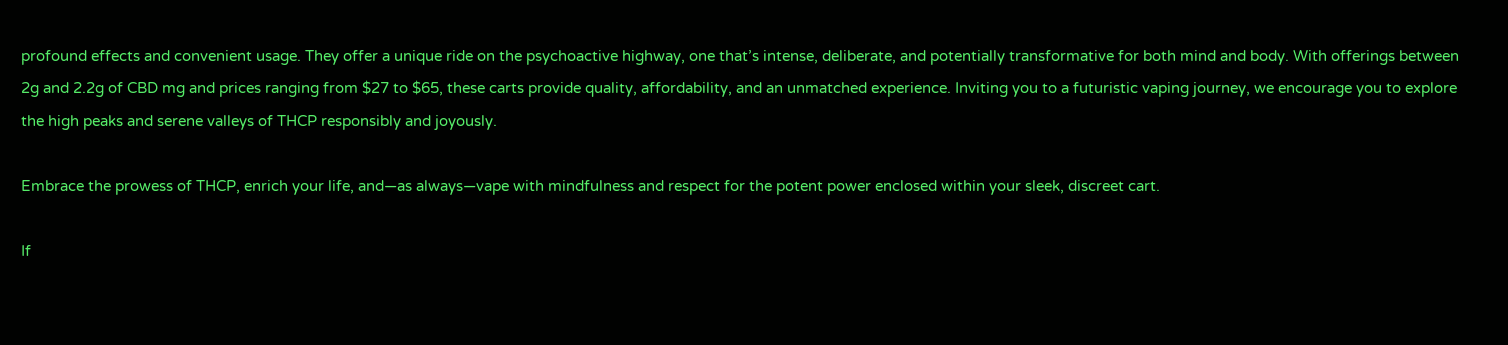profound effects and convenient usage. They offer a unique ride on the psychoactive highway, one that’s intense, deliberate, and potentially transformative for both mind and body. With offerings between 2g and 2.2g of CBD mg and prices ranging from $27 to $65, these carts provide quality, affordability, and an unmatched experience. Inviting you to a futuristic vaping journey, we encourage you to explore the high peaks and serene valleys of THCP responsibly and joyously.

Embrace the prowess of THCP, enrich your life, and—as always—vape with mindfulness and respect for the potent power enclosed within your sleek, discreet cart.

If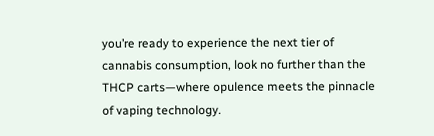you’re ready to experience the next tier of cannabis consumption, look no further than the THCP carts—where opulence meets the pinnacle of vaping technology.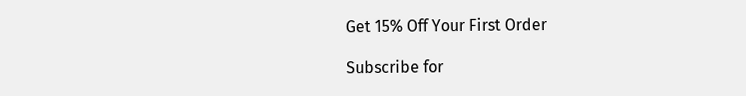Get 15% Off Your First Order

Subscribe for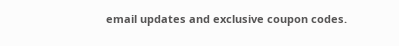email updates and exclusive coupon codes.